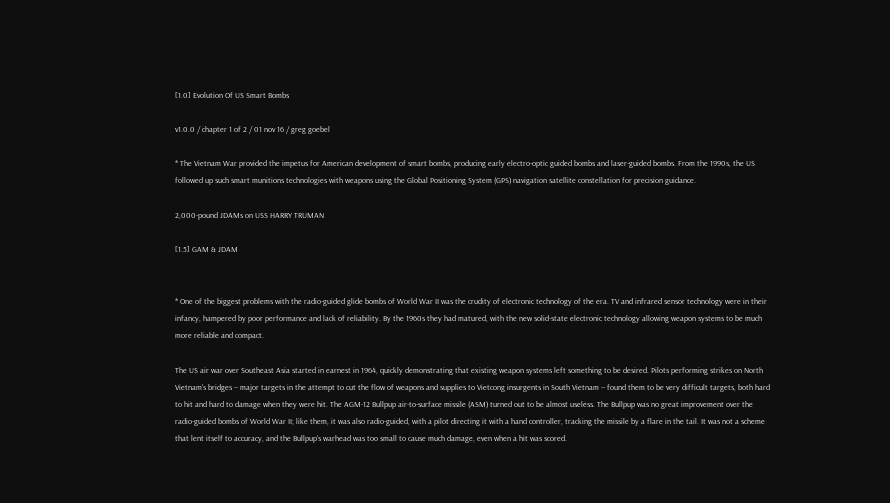[1.0] Evolution Of US Smart Bombs

v1.0.0 / chapter 1 of 2 / 01 nov 16 / greg goebel

* The Vietnam War provided the impetus for American development of smart bombs, producing early electro-optic guided bombs and laser-guided bombs. From the 1990s, the US followed up such smart munitions technologies with weapons using the Global Positioning System (GPS) navigation satellite constellation for precision guidance.

2,000-pound JDAMs on USS HARRY TRUMAN

[1.5] GAM & JDAM


* One of the biggest problems with the radio-guided glide bombs of World War II was the crudity of electronic technology of the era. TV and infrared sensor technology were in their infancy, hampered by poor performance and lack of reliability. By the 1960s they had matured, with the new solid-state electronic technology allowing weapon systems to be much more reliable and compact.

The US air war over Southeast Asia started in earnest in 1964, quickly demonstrating that existing weapon systems left something to be desired. Pilots performing strikes on North Vietnam's bridges -- major targets in the attempt to cut the flow of weapons and supplies to Vietcong insurgents in South Vietnam -- found them to be very difficult targets, both hard to hit and hard to damage when they were hit. The AGM-12 Bullpup air-to-surface missile (ASM) turned out to be almost useless. The Bullpup was no great improvement over the radio-guided bombs of World War II; like them, it was also radio-guided, with a pilot directing it with a hand controller, tracking the missile by a flare in the tail. It was not a scheme that lent itself to accuracy, and the Bullpup's warhead was too small to cause much damage, even when a hit was scored.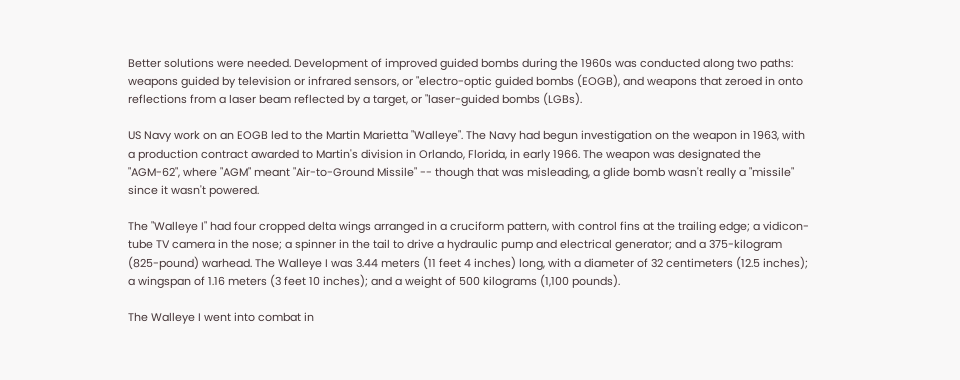Better solutions were needed. Development of improved guided bombs during the 1960s was conducted along two paths: weapons guided by television or infrared sensors, or "electro-optic guided bombs (EOGB), and weapons that zeroed in onto reflections from a laser beam reflected by a target, or "laser-guided bombs (LGBs).

US Navy work on an EOGB led to the Martin Marietta "Walleye". The Navy had begun investigation on the weapon in 1963, with a production contract awarded to Martin's division in Orlando, Florida, in early 1966. The weapon was designated the "AGM-62", where "AGM" meant "Air-to-Ground Missile" -- though that was misleading, a glide bomb wasn't really a "missile" since it wasn't powered.

The "Walleye I" had four cropped delta wings arranged in a cruciform pattern, with control fins at the trailing edge; a vidicon-tube TV camera in the nose; a spinner in the tail to drive a hydraulic pump and electrical generator; and a 375-kilogram (825-pound) warhead. The Walleye I was 3.44 meters (11 feet 4 inches) long, with a diameter of 32 centimeters (12.5 inches); a wingspan of 1.16 meters (3 feet 10 inches); and a weight of 500 kilograms (1,100 pounds).

The Walleye I went into combat in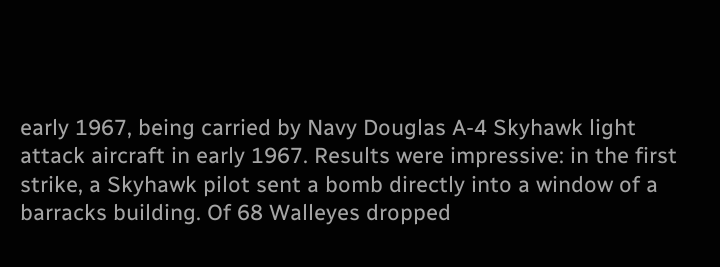early 1967, being carried by Navy Douglas A-4 Skyhawk light attack aircraft in early 1967. Results were impressive: in the first strike, a Skyhawk pilot sent a bomb directly into a window of a barracks building. Of 68 Walleyes dropped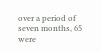over a period of seven months, 65 were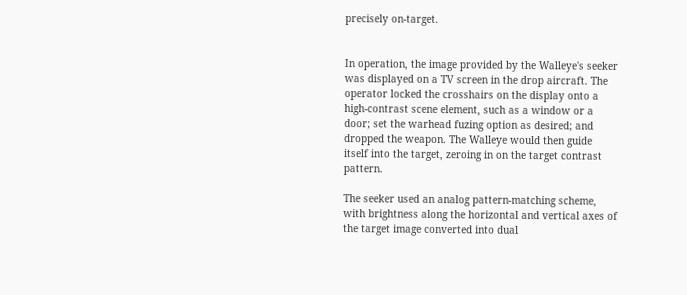precisely on-target.


In operation, the image provided by the Walleye's seeker was displayed on a TV screen in the drop aircraft. The operator locked the crosshairs on the display onto a high-contrast scene element, such as a window or a door; set the warhead fuzing option as desired; and dropped the weapon. The Walleye would then guide itself into the target, zeroing in on the target contrast pattern.

The seeker used an analog pattern-matching scheme, with brightness along the horizontal and vertical axes of the target image converted into dual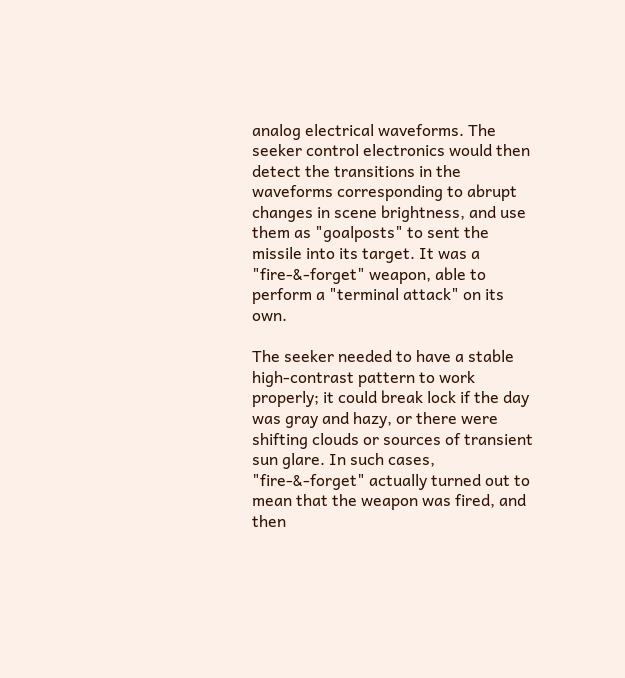analog electrical waveforms. The seeker control electronics would then detect the transitions in the waveforms corresponding to abrupt changes in scene brightness, and use them as "goalposts" to sent the missile into its target. It was a "fire-&-forget" weapon, able to perform a "terminal attack" on its own.

The seeker needed to have a stable high-contrast pattern to work properly; it could break lock if the day was gray and hazy, or there were shifting clouds or sources of transient sun glare. In such cases, "fire-&-forget" actually turned out to mean that the weapon was fired, and then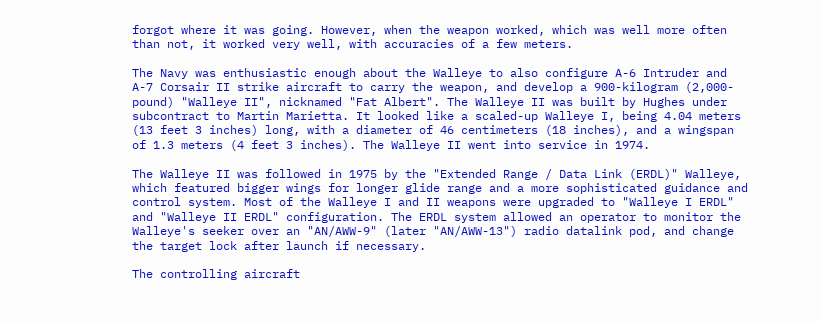forgot where it was going. However, when the weapon worked, which was well more often than not, it worked very well, with accuracies of a few meters.

The Navy was enthusiastic enough about the Walleye to also configure A-6 Intruder and A-7 Corsair II strike aircraft to carry the weapon, and develop a 900-kilogram (2,000-pound) "Walleye II", nicknamed "Fat Albert". The Walleye II was built by Hughes under subcontract to Martin Marietta. It looked like a scaled-up Walleye I, being 4.04 meters (13 feet 3 inches) long, with a diameter of 46 centimeters (18 inches), and a wingspan of 1.3 meters (4 feet 3 inches). The Walleye II went into service in 1974.

The Walleye II was followed in 1975 by the "Extended Range / Data Link (ERDL)" Walleye, which featured bigger wings for longer glide range and a more sophisticated guidance and control system. Most of the Walleye I and II weapons were upgraded to "Walleye I ERDL" and "Walleye II ERDL" configuration. The ERDL system allowed an operator to monitor the Walleye's seeker over an "AN/AWW-9" (later "AN/AWW-13") radio datalink pod, and change the target lock after launch if necessary.

The controlling aircraft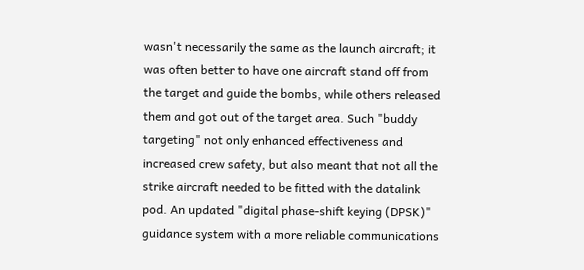wasn't necessarily the same as the launch aircraft; it was often better to have one aircraft stand off from the target and guide the bombs, while others released them and got out of the target area. Such "buddy targeting" not only enhanced effectiveness and increased crew safety, but also meant that not all the strike aircraft needed to be fitted with the datalink pod. An updated "digital phase-shift keying (DPSK)" guidance system with a more reliable communications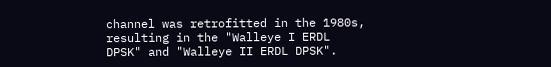channel was retrofitted in the 1980s, resulting in the "Walleye I ERDL DPSK" and "Walleye II ERDL DPSK".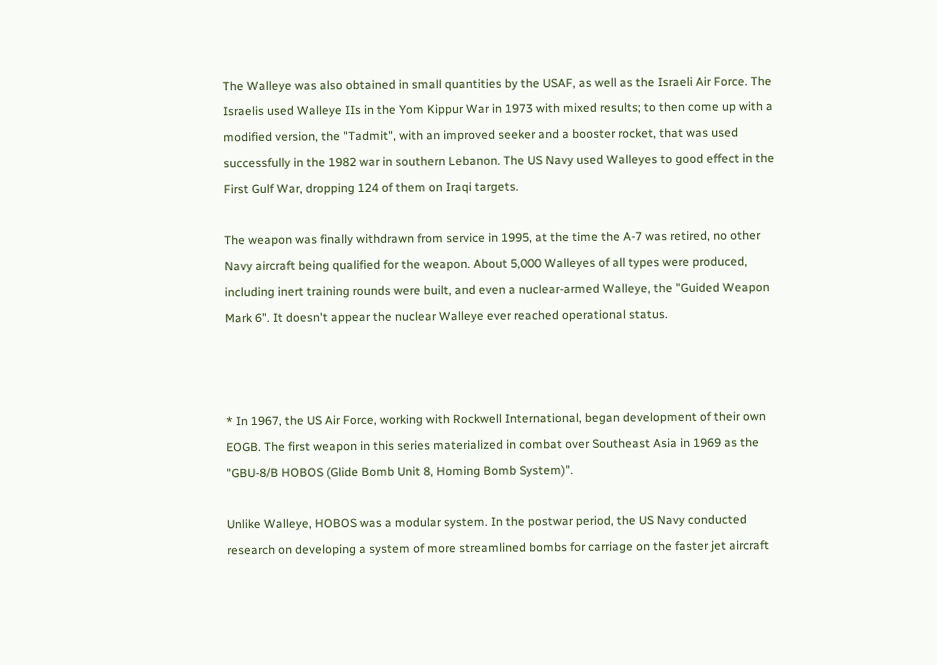The Walleye was also obtained in small quantities by the USAF, as well as the Israeli Air Force. The Israelis used Walleye IIs in the Yom Kippur War in 1973 with mixed results; to then come up with a modified version, the "Tadmit", with an improved seeker and a booster rocket, that was used successfully in the 1982 war in southern Lebanon. The US Navy used Walleyes to good effect in the First Gulf War, dropping 124 of them on Iraqi targets.

The weapon was finally withdrawn from service in 1995, at the time the A-7 was retired, no other Navy aircraft being qualified for the weapon. About 5,000 Walleyes of all types were produced, including inert training rounds were built, and even a nuclear-armed Walleye, the "Guided Weapon Mark 6". It doesn't appear the nuclear Walleye ever reached operational status.



* In 1967, the US Air Force, working with Rockwell International, began development of their own EOGB. The first weapon in this series materialized in combat over Southeast Asia in 1969 as the "GBU-8/B HOBOS (Glide Bomb Unit 8, Homing Bomb System)".

Unlike Walleye, HOBOS was a modular system. In the postwar period, the US Navy conducted research on developing a system of more streamlined bombs for carriage on the faster jet aircraft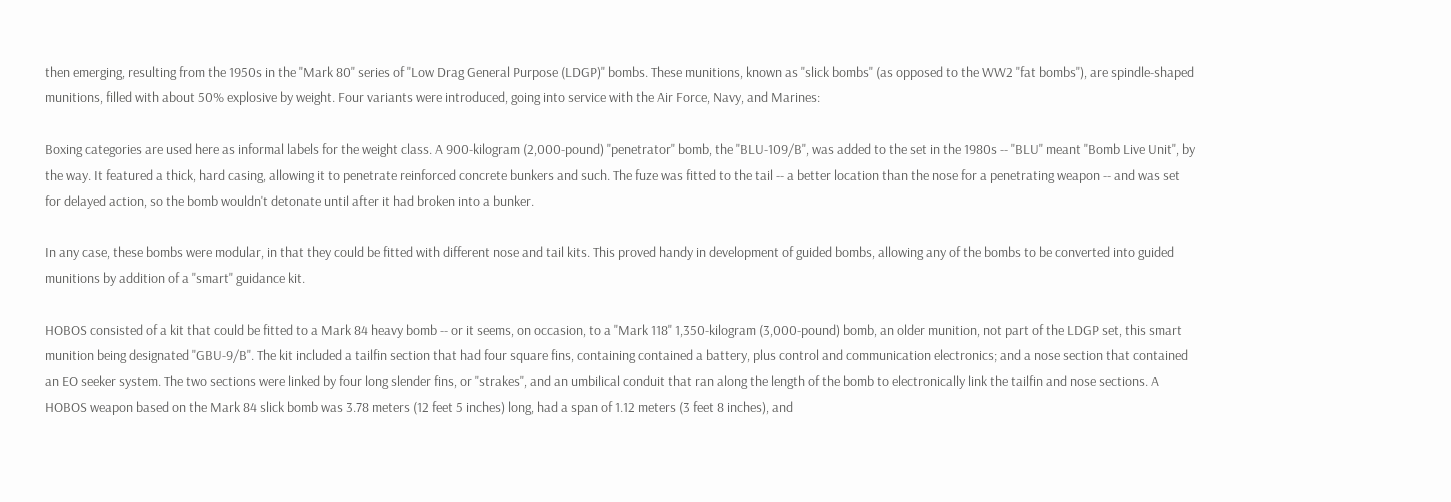then emerging, resulting from the 1950s in the "Mark 80" series of "Low Drag General Purpose (LDGP)" bombs. These munitions, known as "slick bombs" (as opposed to the WW2 "fat bombs"), are spindle-shaped munitions, filled with about 50% explosive by weight. Four variants were introduced, going into service with the Air Force, Navy, and Marines:

Boxing categories are used here as informal labels for the weight class. A 900-kilogram (2,000-pound) "penetrator" bomb, the "BLU-109/B", was added to the set in the 1980s -- "BLU" meant "Bomb Live Unit", by the way. It featured a thick, hard casing, allowing it to penetrate reinforced concrete bunkers and such. The fuze was fitted to the tail -- a better location than the nose for a penetrating weapon -- and was set for delayed action, so the bomb wouldn't detonate until after it had broken into a bunker.

In any case, these bombs were modular, in that they could be fitted with different nose and tail kits. This proved handy in development of guided bombs, allowing any of the bombs to be converted into guided munitions by addition of a "smart" guidance kit.

HOBOS consisted of a kit that could be fitted to a Mark 84 heavy bomb -- or it seems, on occasion, to a "Mark 118" 1,350-kilogram (3,000-pound) bomb, an older munition, not part of the LDGP set, this smart munition being designated "GBU-9/B". The kit included a tailfin section that had four square fins, containing contained a battery, plus control and communication electronics; and a nose section that contained an EO seeker system. The two sections were linked by four long slender fins, or "strakes", and an umbilical conduit that ran along the length of the bomb to electronically link the tailfin and nose sections. A HOBOS weapon based on the Mark 84 slick bomb was 3.78 meters (12 feet 5 inches) long, had a span of 1.12 meters (3 feet 8 inches), and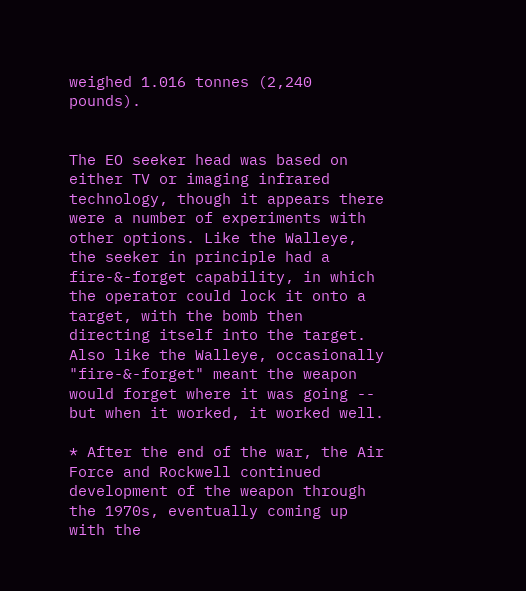weighed 1.016 tonnes (2,240 pounds).


The EO seeker head was based on either TV or imaging infrared technology, though it appears there were a number of experiments with other options. Like the Walleye, the seeker in principle had a fire-&-forget capability, in which the operator could lock it onto a target, with the bomb then directing itself into the target. Also like the Walleye, occasionally "fire-&-forget" meant the weapon would forget where it was going -- but when it worked, it worked well.

* After the end of the war, the Air Force and Rockwell continued development of the weapon through the 1970s, eventually coming up with the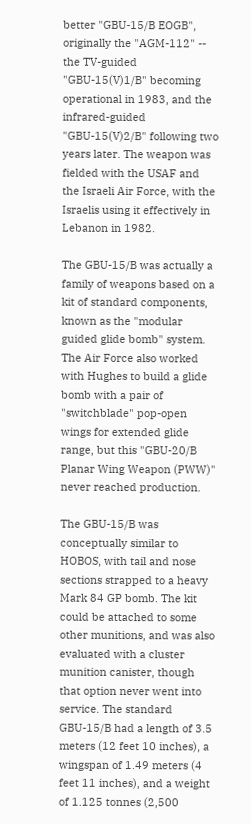better "GBU-15/B EOGB", originally the "AGM-112" -- the TV-guided "GBU-15(V)1/B" becoming operational in 1983, and the infrared-guided "GBU-15(V)2/B" following two years later. The weapon was fielded with the USAF and the Israeli Air Force, with the Israelis using it effectively in Lebanon in 1982.

The GBU-15/B was actually a family of weapons based on a kit of standard components, known as the "modular guided glide bomb" system. The Air Force also worked with Hughes to build a glide bomb with a pair of "switchblade" pop-open wings for extended glide range, but this "GBU-20/B Planar Wing Weapon (PWW)" never reached production.

The GBU-15/B was conceptually similar to HOBOS, with tail and nose sections strapped to a heavy Mark 84 GP bomb. The kit could be attached to some other munitions, and was also evaluated with a cluster munition canister, though that option never went into service. The standard GBU-15/B had a length of 3.5 meters (12 feet 10 inches), a wingspan of 1.49 meters (4 feet 11 inches), and a weight of 1.125 tonnes (2,500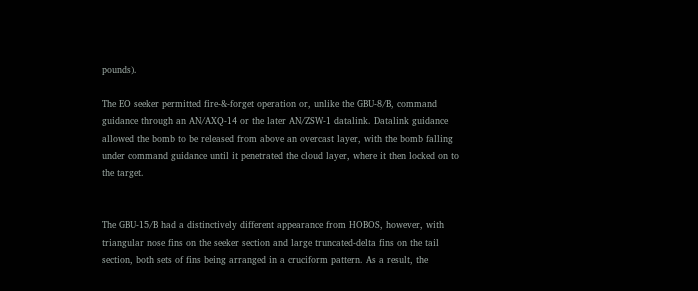pounds).

The EO seeker permitted fire-&-forget operation or, unlike the GBU-8/B, command guidance through an AN/AXQ-14 or the later AN/ZSW-1 datalink. Datalink guidance allowed the bomb to be released from above an overcast layer, with the bomb falling under command guidance until it penetrated the cloud layer, where it then locked on to the target.


The GBU-15/B had a distinctively different appearance from HOBOS, however, with triangular nose fins on the seeker section and large truncated-delta fins on the tail section, both sets of fins being arranged in a cruciform pattern. As a result, the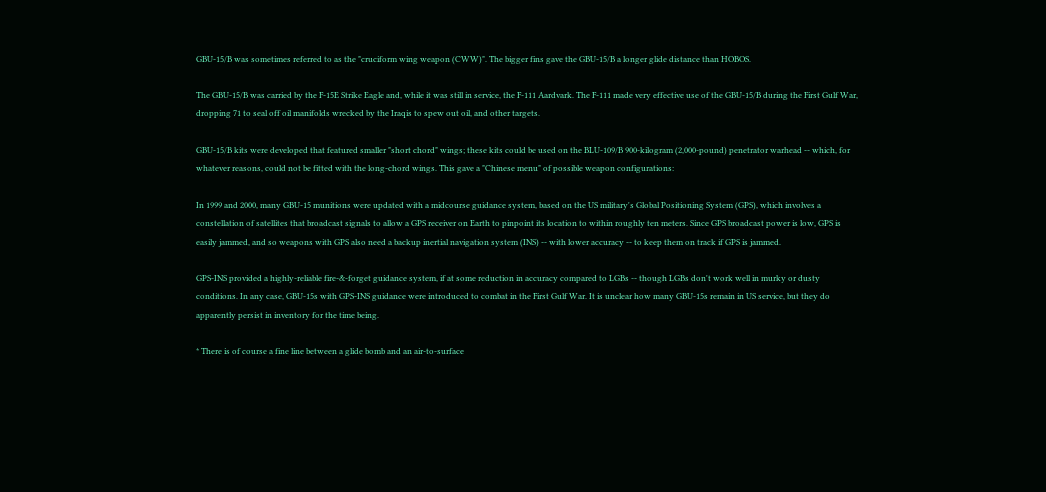GBU-15/B was sometimes referred to as the "cruciform wing weapon (CWW)". The bigger fins gave the GBU-15/B a longer glide distance than HOBOS.

The GBU-15/B was carried by the F-15E Strike Eagle and, while it was still in service, the F-111 Aardvark. The F-111 made very effective use of the GBU-15/B during the First Gulf War, dropping 71 to seal off oil manifolds wrecked by the Iraqis to spew out oil, and other targets.

GBU-15/B kits were developed that featured smaller "short chord" wings; these kits could be used on the BLU-109/B 900-kilogram (2,000-pound) penetrator warhead -- which, for whatever reasons, could not be fitted with the long-chord wings. This gave a "Chinese menu" of possible weapon configurations:

In 1999 and 2000, many GBU-15 munitions were updated with a midcourse guidance system, based on the US military's Global Positioning System (GPS), which involves a constellation of satellites that broadcast signals to allow a GPS receiver on Earth to pinpoint its location to within roughly ten meters. Since GPS broadcast power is low, GPS is easily jammed, and so weapons with GPS also need a backup inertial navigation system (INS) -- with lower accuracy -- to keep them on track if GPS is jammed.

GPS-INS provided a highly-reliable fire-&-forget guidance system, if at some reduction in accuracy compared to LGBs -- though LGBs don't work well in murky or dusty conditions. In any case, GBU-15s with GPS-INS guidance were introduced to combat in the First Gulf War. It is unclear how many GBU-15s remain in US service, but they do apparently persist in inventory for the time being.

* There is of course a fine line between a glide bomb and an air-to-surface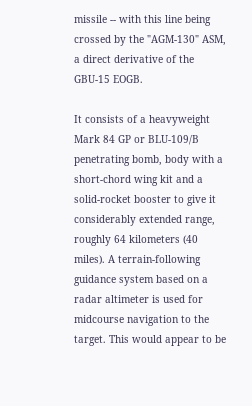missile -- with this line being crossed by the "AGM-130" ASM, a direct derivative of the GBU-15 EOGB.

It consists of a heavyweight Mark 84 GP or BLU-109/B penetrating bomb, body with a short-chord wing kit and a solid-rocket booster to give it considerably extended range, roughly 64 kilometers (40 miles). A terrain-following guidance system based on a radar altimeter is used for midcourse navigation to the target. This would appear to be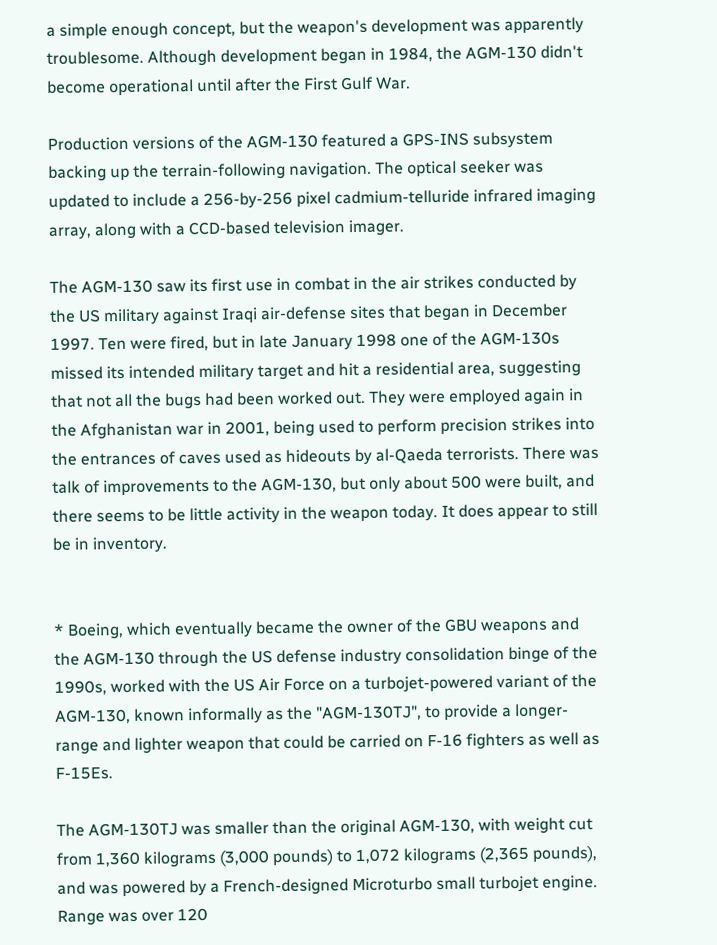a simple enough concept, but the weapon's development was apparently troublesome. Although development began in 1984, the AGM-130 didn't become operational until after the First Gulf War.

Production versions of the AGM-130 featured a GPS-INS subsystem backing up the terrain-following navigation. The optical seeker was updated to include a 256-by-256 pixel cadmium-telluride infrared imaging array, along with a CCD-based television imager.

The AGM-130 saw its first use in combat in the air strikes conducted by the US military against Iraqi air-defense sites that began in December 1997. Ten were fired, but in late January 1998 one of the AGM-130s missed its intended military target and hit a residential area, suggesting that not all the bugs had been worked out. They were employed again in the Afghanistan war in 2001, being used to perform precision strikes into the entrances of caves used as hideouts by al-Qaeda terrorists. There was talk of improvements to the AGM-130, but only about 500 were built, and there seems to be little activity in the weapon today. It does appear to still be in inventory.


* Boeing, which eventually became the owner of the GBU weapons and the AGM-130 through the US defense industry consolidation binge of the 1990s, worked with the US Air Force on a turbojet-powered variant of the AGM-130, known informally as the "AGM-130TJ", to provide a longer-range and lighter weapon that could be carried on F-16 fighters as well as F-15Es.

The AGM-130TJ was smaller than the original AGM-130, with weight cut from 1,360 kilograms (3,000 pounds) to 1,072 kilograms (2,365 pounds), and was powered by a French-designed Microturbo small turbojet engine. Range was over 120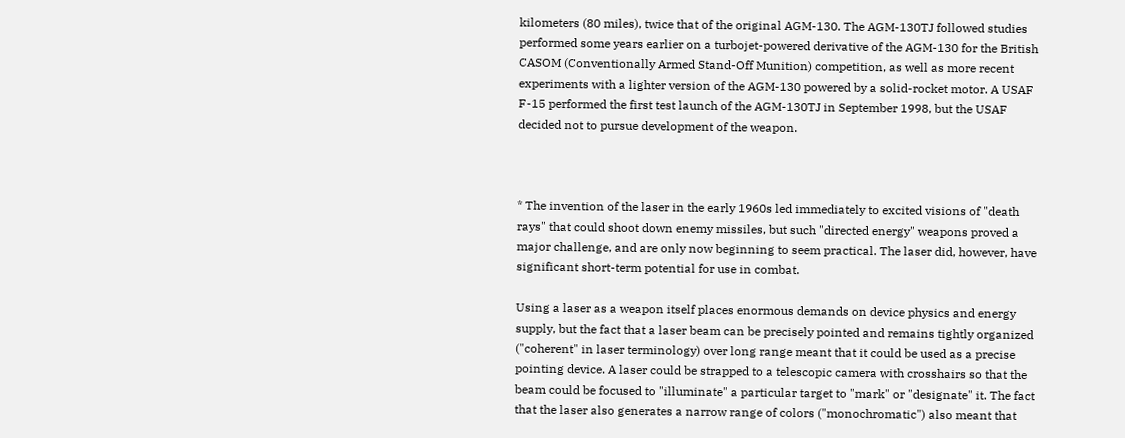kilometers (80 miles), twice that of the original AGM-130. The AGM-130TJ followed studies performed some years earlier on a turbojet-powered derivative of the AGM-130 for the British CASOM (Conventionally Armed Stand-Off Munition) competition, as well as more recent experiments with a lighter version of the AGM-130 powered by a solid-rocket motor. A USAF F-15 performed the first test launch of the AGM-130TJ in September 1998, but the USAF decided not to pursue development of the weapon.



* The invention of the laser in the early 1960s led immediately to excited visions of "death rays" that could shoot down enemy missiles, but such "directed energy" weapons proved a major challenge, and are only now beginning to seem practical. The laser did, however, have significant short-term potential for use in combat.

Using a laser as a weapon itself places enormous demands on device physics and energy supply, but the fact that a laser beam can be precisely pointed and remains tightly organized ("coherent" in laser terminology) over long range meant that it could be used as a precise pointing device. A laser could be strapped to a telescopic camera with crosshairs so that the beam could be focused to "illuminate" a particular target to "mark" or "designate" it. The fact that the laser also generates a narrow range of colors ("monochromatic") also meant that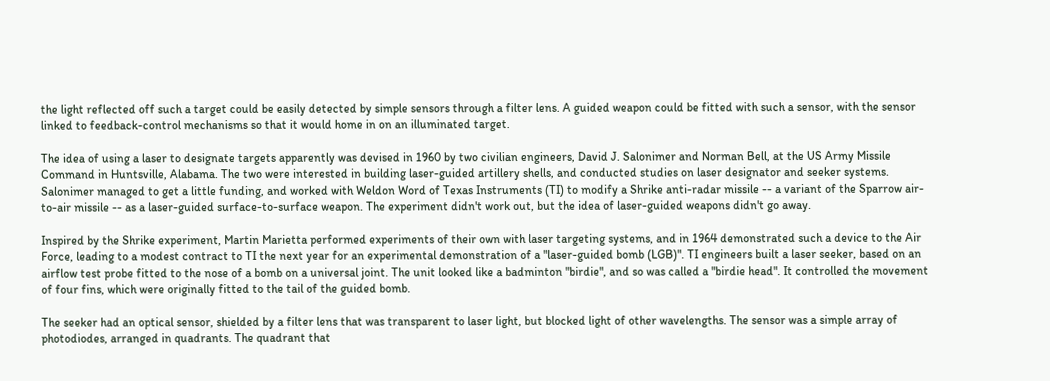the light reflected off such a target could be easily detected by simple sensors through a filter lens. A guided weapon could be fitted with such a sensor, with the sensor linked to feedback-control mechanisms so that it would home in on an illuminated target.

The idea of using a laser to designate targets apparently was devised in 1960 by two civilian engineers, David J. Salonimer and Norman Bell, at the US Army Missile Command in Huntsville, Alabama. The two were interested in building laser-guided artillery shells, and conducted studies on laser designator and seeker systems. Salonimer managed to get a little funding, and worked with Weldon Word of Texas Instruments (TI) to modify a Shrike anti-radar missile -- a variant of the Sparrow air-to-air missile -- as a laser-guided surface-to-surface weapon. The experiment didn't work out, but the idea of laser-guided weapons didn't go away.

Inspired by the Shrike experiment, Martin Marietta performed experiments of their own with laser targeting systems, and in 1964 demonstrated such a device to the Air Force, leading to a modest contract to TI the next year for an experimental demonstration of a "laser-guided bomb (LGB)". TI engineers built a laser seeker, based on an airflow test probe fitted to the nose of a bomb on a universal joint. The unit looked like a badminton "birdie", and so was called a "birdie head". It controlled the movement of four fins, which were originally fitted to the tail of the guided bomb.

The seeker had an optical sensor, shielded by a filter lens that was transparent to laser light, but blocked light of other wavelengths. The sensor was a simple array of photodiodes, arranged in quadrants. The quadrant that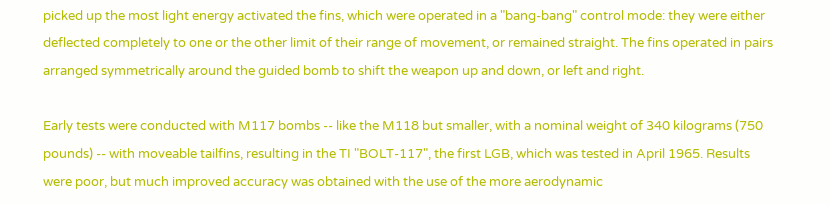picked up the most light energy activated the fins, which were operated in a "bang-bang" control mode: they were either deflected completely to one or the other limit of their range of movement, or remained straight. The fins operated in pairs arranged symmetrically around the guided bomb to shift the weapon up and down, or left and right.

Early tests were conducted with M117 bombs -- like the M118 but smaller, with a nominal weight of 340 kilograms (750 pounds) -- with moveable tailfins, resulting in the TI "BOLT-117", the first LGB, which was tested in April 1965. Results were poor, but much improved accuracy was obtained with the use of the more aerodynamic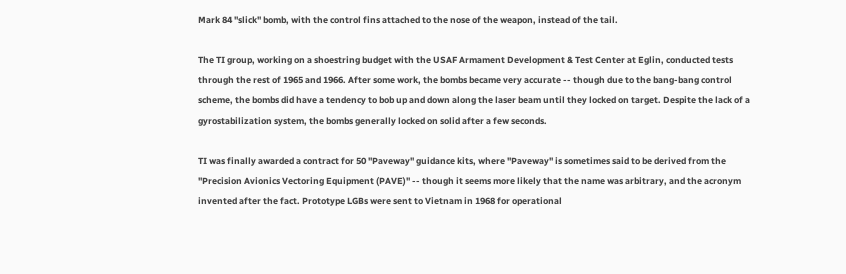Mark 84 "slick" bomb, with the control fins attached to the nose of the weapon, instead of the tail.

The TI group, working on a shoestring budget with the USAF Armament Development & Test Center at Eglin, conducted tests through the rest of 1965 and 1966. After some work, the bombs became very accurate -- though due to the bang-bang control scheme, the bombs did have a tendency to bob up and down along the laser beam until they locked on target. Despite the lack of a gyrostabilization system, the bombs generally locked on solid after a few seconds.

TI was finally awarded a contract for 50 "Paveway" guidance kits, where "Paveway" is sometimes said to be derived from the "Precision Avionics Vectoring Equipment (PAVE)" -- though it seems more likely that the name was arbitrary, and the acronym invented after the fact. Prototype LGBs were sent to Vietnam in 1968 for operational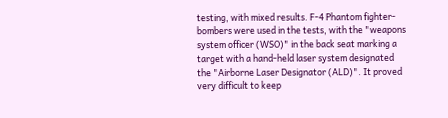testing, with mixed results. F-4 Phantom fighter-bombers were used in the tests, with the "weapons system officer (WSO)" in the back seat marking a target with a hand-held laser system designated the "Airborne Laser Designator (ALD)". It proved very difficult to keep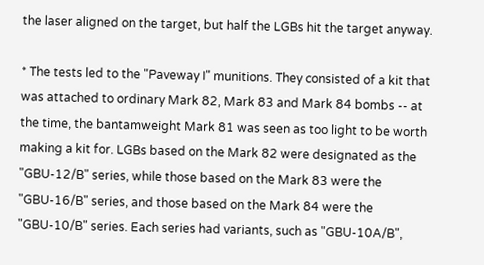the laser aligned on the target, but half the LGBs hit the target anyway.

* The tests led to the "Paveway I" munitions. They consisted of a kit that was attached to ordinary Mark 82, Mark 83 and Mark 84 bombs -- at the time, the bantamweight Mark 81 was seen as too light to be worth making a kit for. LGBs based on the Mark 82 were designated as the "GBU-12/B" series, while those based on the Mark 83 were the "GBU-16/B" series, and those based on the Mark 84 were the "GBU-10/B" series. Each series had variants, such as "GBU-10A/B",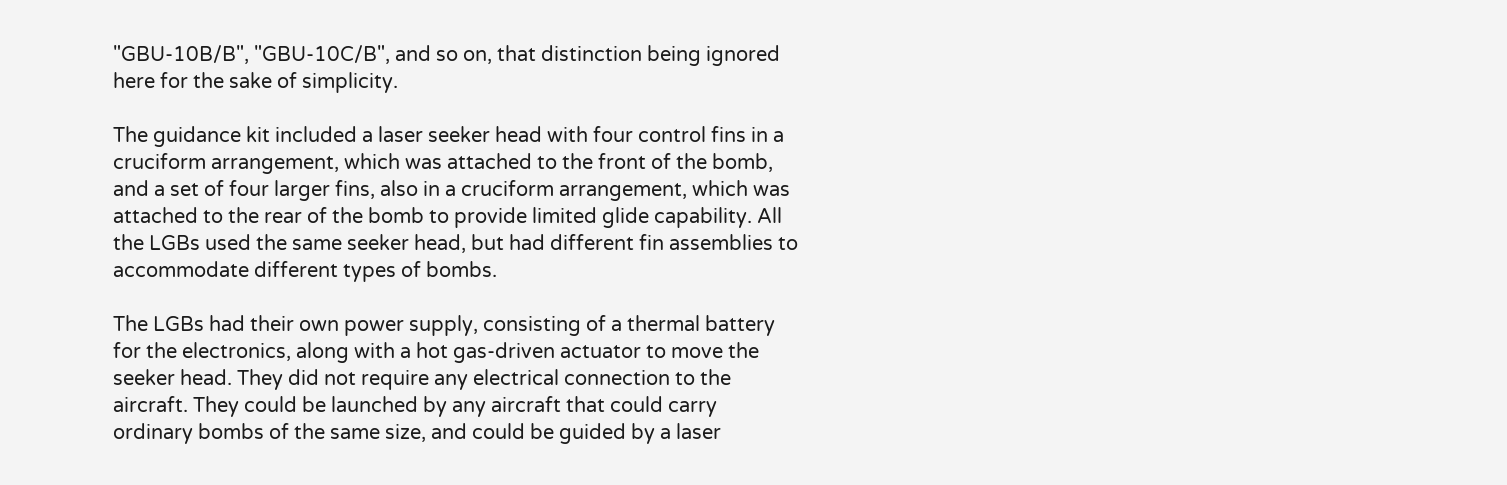"GBU-10B/B", "GBU-10C/B", and so on, that distinction being ignored here for the sake of simplicity.

The guidance kit included a laser seeker head with four control fins in a cruciform arrangement, which was attached to the front of the bomb, and a set of four larger fins, also in a cruciform arrangement, which was attached to the rear of the bomb to provide limited glide capability. All the LGBs used the same seeker head, but had different fin assemblies to accommodate different types of bombs.

The LGBs had their own power supply, consisting of a thermal battery for the electronics, along with a hot gas-driven actuator to move the seeker head. They did not require any electrical connection to the aircraft. They could be launched by any aircraft that could carry ordinary bombs of the same size, and could be guided by a laser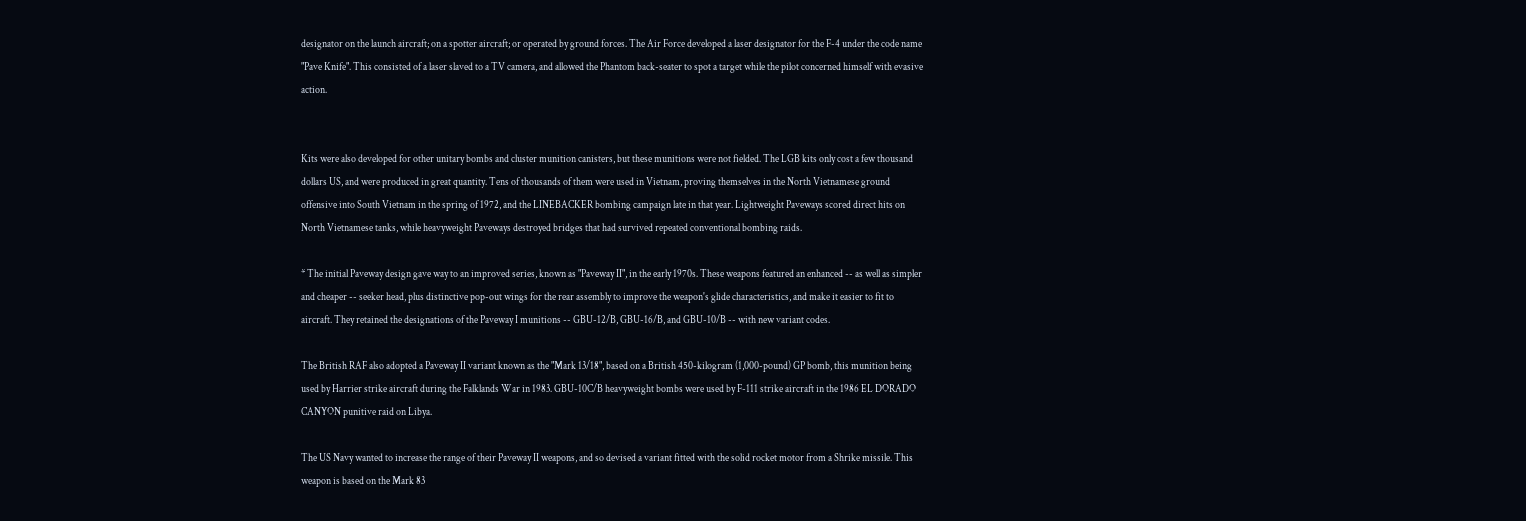designator on the launch aircraft; on a spotter aircraft; or operated by ground forces. The Air Force developed a laser designator for the F-4 under the code name "Pave Knife". This consisted of a laser slaved to a TV camera, and allowed the Phantom back-seater to spot a target while the pilot concerned himself with evasive action.


Kits were also developed for other unitary bombs and cluster munition canisters, but these munitions were not fielded. The LGB kits only cost a few thousand dollars US, and were produced in great quantity. Tens of thousands of them were used in Vietnam, proving themselves in the North Vietnamese ground offensive into South Vietnam in the spring of 1972, and the LINEBACKER bombing campaign late in that year. Lightweight Paveways scored direct hits on North Vietnamese tanks, while heavyweight Paveways destroyed bridges that had survived repeated conventional bombing raids.

* The initial Paveway design gave way to an improved series, known as "Paveway II", in the early 1970s. These weapons featured an enhanced -- as well as simpler and cheaper -- seeker head, plus distinctive pop-out wings for the rear assembly to improve the weapon's glide characteristics, and make it easier to fit to aircraft. They retained the designations of the Paveway I munitions -- GBU-12/B, GBU-16/B, and GBU-10/B -- with new variant codes.

The British RAF also adopted a Paveway II variant known as the "Mark 13/18", based on a British 450-kilogram (1,000-pound) GP bomb, this munition being used by Harrier strike aircraft during the Falklands War in 1983. GBU-10C/B heavyweight bombs were used by F-111 strike aircraft in the 1986 EL DORADO CANYON punitive raid on Libya.

The US Navy wanted to increase the range of their Paveway II weapons, and so devised a variant fitted with the solid rocket motor from a Shrike missile. This weapon is based on the Mark 83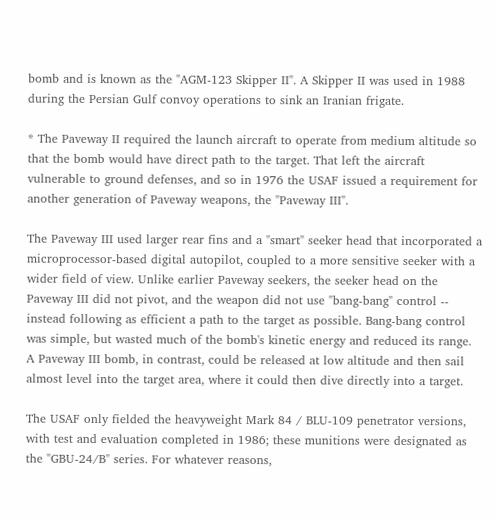bomb and is known as the "AGM-123 Skipper II". A Skipper II was used in 1988 during the Persian Gulf convoy operations to sink an Iranian frigate.

* The Paveway II required the launch aircraft to operate from medium altitude so that the bomb would have direct path to the target. That left the aircraft vulnerable to ground defenses, and so in 1976 the USAF issued a requirement for another generation of Paveway weapons, the "Paveway III".

The Paveway III used larger rear fins and a "smart" seeker head that incorporated a microprocessor-based digital autopilot, coupled to a more sensitive seeker with a wider field of view. Unlike earlier Paveway seekers, the seeker head on the Paveway III did not pivot, and the weapon did not use "bang-bang" control -- instead following as efficient a path to the target as possible. Bang-bang control was simple, but wasted much of the bomb's kinetic energy and reduced its range. A Paveway III bomb, in contrast, could be released at low altitude and then sail almost level into the target area, where it could then dive directly into a target.

The USAF only fielded the heavyweight Mark 84 / BLU-109 penetrator versions, with test and evaluation completed in 1986; these munitions were designated as the "GBU-24/B" series. For whatever reasons,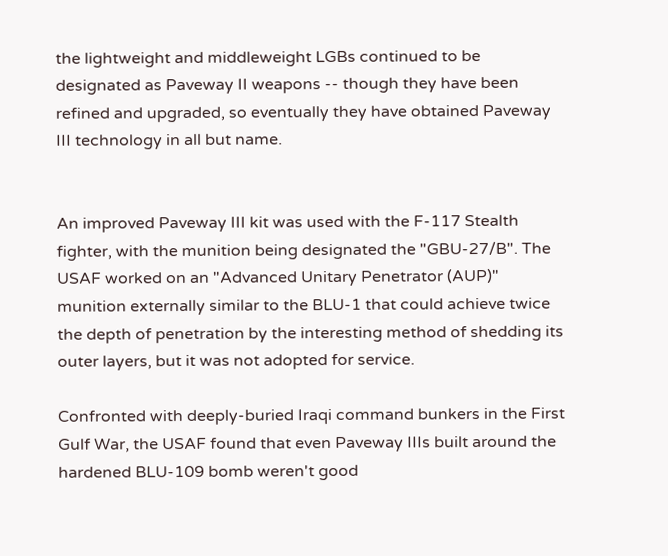the lightweight and middleweight LGBs continued to be designated as Paveway II weapons -- though they have been refined and upgraded, so eventually they have obtained Paveway III technology in all but name.


An improved Paveway III kit was used with the F-117 Stealth fighter, with the munition being designated the "GBU-27/B". The USAF worked on an "Advanced Unitary Penetrator (AUP)" munition externally similar to the BLU-1 that could achieve twice the depth of penetration by the interesting method of shedding its outer layers, but it was not adopted for service.

Confronted with deeply-buried Iraqi command bunkers in the First Gulf War, the USAF found that even Paveway IIIs built around the hardened BLU-109 bomb weren't good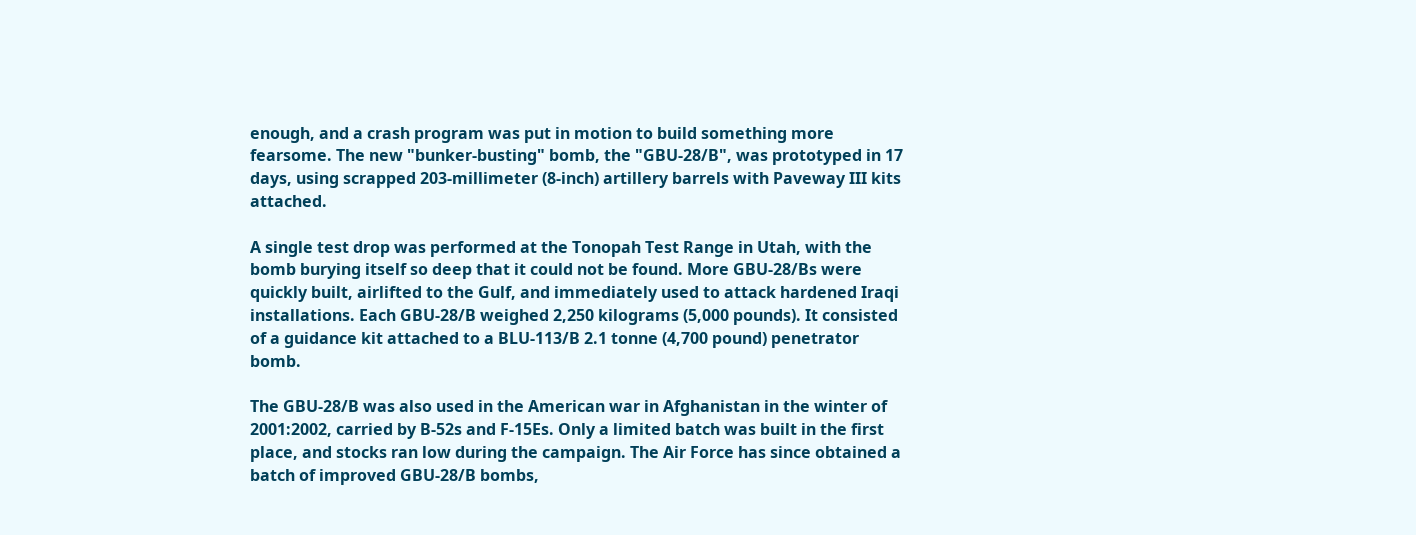enough, and a crash program was put in motion to build something more fearsome. The new "bunker-busting" bomb, the "GBU-28/B", was prototyped in 17 days, using scrapped 203-millimeter (8-inch) artillery barrels with Paveway III kits attached.

A single test drop was performed at the Tonopah Test Range in Utah, with the bomb burying itself so deep that it could not be found. More GBU-28/Bs were quickly built, airlifted to the Gulf, and immediately used to attack hardened Iraqi installations. Each GBU-28/B weighed 2,250 kilograms (5,000 pounds). It consisted of a guidance kit attached to a BLU-113/B 2.1 tonne (4,700 pound) penetrator bomb.

The GBU-28/B was also used in the American war in Afghanistan in the winter of 2001:2002, carried by B-52s and F-15Es. Only a limited batch was built in the first place, and stocks ran low during the campaign. The Air Force has since obtained a batch of improved GBU-28/B bombs,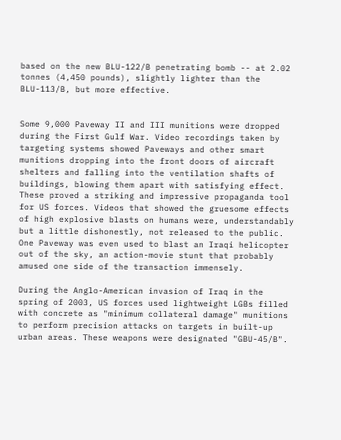based on the new BLU-122/B penetrating bomb -- at 2.02 tonnes (4,450 pounds), slightly lighter than the BLU-113/B, but more effective.


Some 9,000 Paveway II and III munitions were dropped during the First Gulf War. Video recordings taken by targeting systems showed Paveways and other smart munitions dropping into the front doors of aircraft shelters and falling into the ventilation shafts of buildings, blowing them apart with satisfying effect. These proved a striking and impressive propaganda tool for US forces. Videos that showed the gruesome effects of high explosive blasts on humans were, understandably but a little dishonestly, not released to the public. One Paveway was even used to blast an Iraqi helicopter out of the sky, an action-movie stunt that probably amused one side of the transaction immensely.

During the Anglo-American invasion of Iraq in the spring of 2003, US forces used lightweight LGBs filled with concrete as "minimum collateral damage" munitions to perform precision attacks on targets in built-up urban areas. These weapons were designated "GBU-45/B".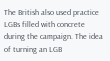The British also used practice LGBs filled with concrete during the campaign. The idea of turning an LGB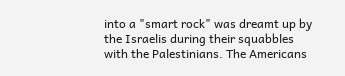into a "smart rock" was dreamt up by the Israelis during their squabbles with the Palestinians. The Americans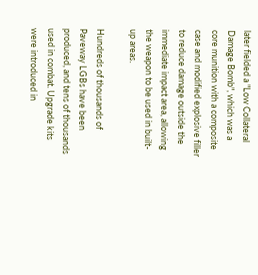later fielded a "Low Collateral Damage Bomb", which was a core munition with a composite case and modified explosive filler to reduce damage outside the immediate impact area, allowing the weapon to be used in built-up areas.

Hundreds of thousands of Paveway LGBs have been produced, and tens of thousands used in combat. Upgrade kits were introduced in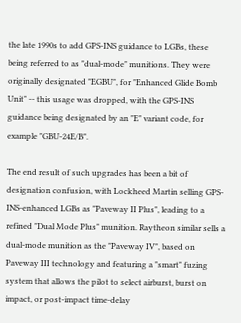the late 1990s to add GPS-INS guidance to LGBs, these being referred to as "dual-mode" munitions. They were originally designated "EGBU", for "Enhanced Glide Bomb Unit" -- this usage was dropped, with the GPS-INS guidance being designated by an "E" variant code, for example "GBU-24E/B".

The end result of such upgrades has been a bit of designation confusion, with Lockheed Martin selling GPS-INS-enhanced LGBs as "Paveway II Plus", leading to a refined "Dual Mode Plus" munition. Raytheon similar sells a dual-mode munition as the "Paveway IV", based on Paveway III technology and featuring a "smart" fuzing system that allows the pilot to select airburst, burst on impact, or post-impact time-delay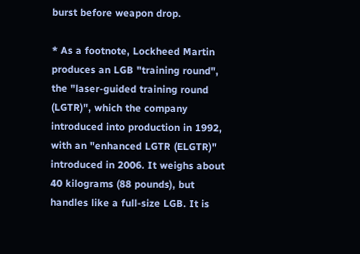burst before weapon drop.

* As a footnote, Lockheed Martin produces an LGB "training round", the "laser-guided training round (LGTR)", which the company introduced into production in 1992, with an "enhanced LGTR (ELGTR)" introduced in 2006. It weighs about 40 kilograms (88 pounds), but handles like a full-size LGB. It is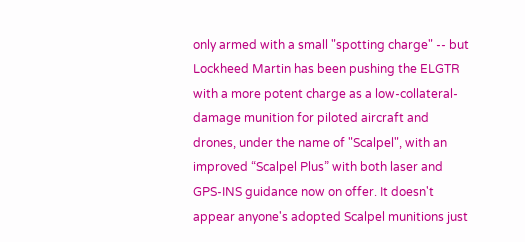only armed with a small "spotting charge" -- but Lockheed Martin has been pushing the ELGTR with a more potent charge as a low-collateral-damage munition for piloted aircraft and drones, under the name of "Scalpel", with an improved “Scalpel Plus” with both laser and GPS-INS guidance now on offer. It doesn't appear anyone's adopted Scalpel munitions just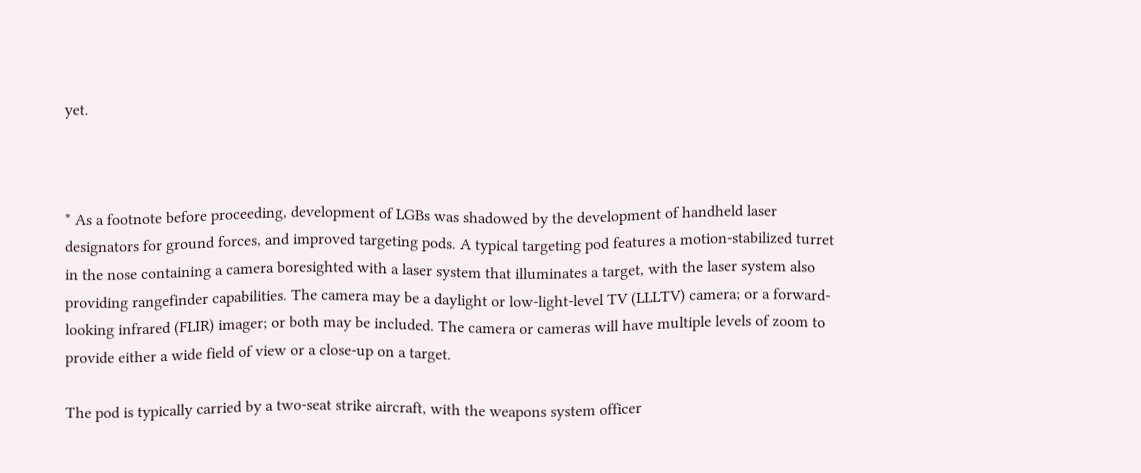yet.



* As a footnote before proceeding, development of LGBs was shadowed by the development of handheld laser designators for ground forces, and improved targeting pods. A typical targeting pod features a motion-stabilized turret in the nose containing a camera boresighted with a laser system that illuminates a target, with the laser system also providing rangefinder capabilities. The camera may be a daylight or low-light-level TV (LLLTV) camera; or a forward-looking infrared (FLIR) imager; or both may be included. The camera or cameras will have multiple levels of zoom to provide either a wide field of view or a close-up on a target.

The pod is typically carried by a two-seat strike aircraft, with the weapons system officer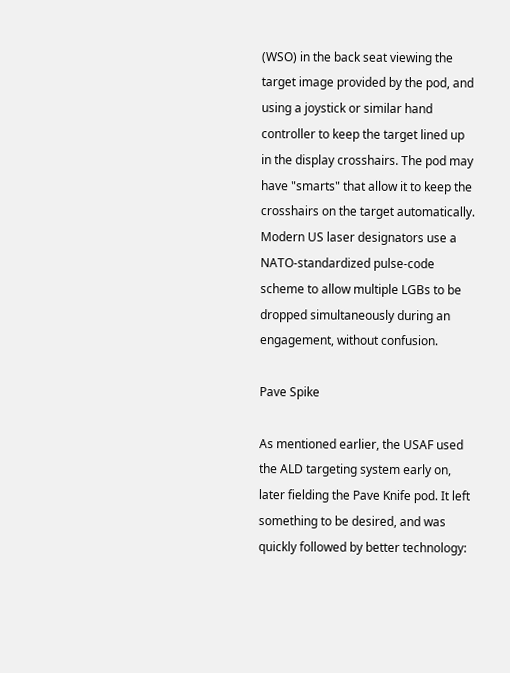(WSO) in the back seat viewing the target image provided by the pod, and using a joystick or similar hand controller to keep the target lined up in the display crosshairs. The pod may have "smarts" that allow it to keep the crosshairs on the target automatically. Modern US laser designators use a NATO-standardized pulse-code scheme to allow multiple LGBs to be dropped simultaneously during an engagement, without confusion.

Pave Spike

As mentioned earlier, the USAF used the ALD targeting system early on, later fielding the Pave Knife pod. It left something to be desired, and was quickly followed by better technology: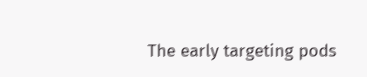The early targeting pods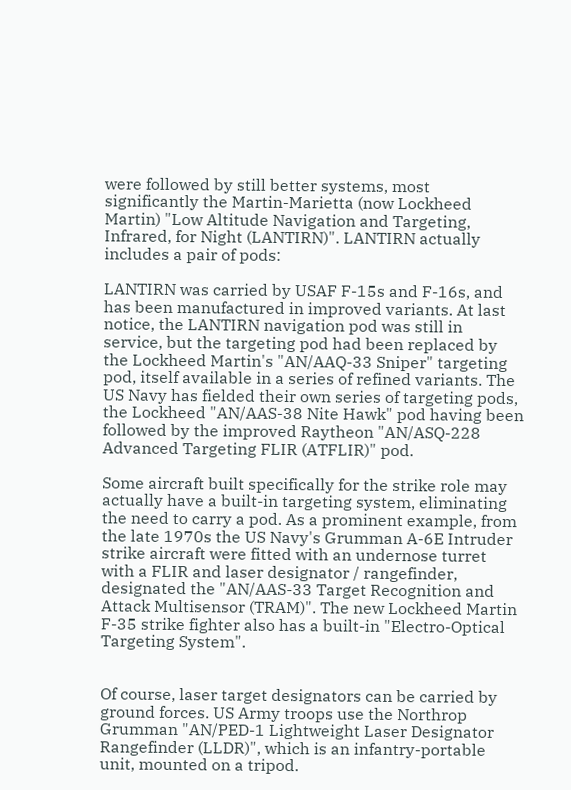were followed by still better systems, most significantly the Martin-Marietta (now Lockheed Martin) "Low Altitude Navigation and Targeting, Infrared, for Night (LANTIRN)". LANTIRN actually includes a pair of pods:

LANTIRN was carried by USAF F-15s and F-16s, and has been manufactured in improved variants. At last notice, the LANTIRN navigation pod was still in service, but the targeting pod had been replaced by the Lockheed Martin's "AN/AAQ-33 Sniper" targeting pod, itself available in a series of refined variants. The US Navy has fielded their own series of targeting pods, the Lockheed "AN/AAS-38 Nite Hawk" pod having been followed by the improved Raytheon "AN/ASQ-228 Advanced Targeting FLIR (ATFLIR)" pod.

Some aircraft built specifically for the strike role may actually have a built-in targeting system, eliminating the need to carry a pod. As a prominent example, from the late 1970s the US Navy's Grumman A-6E Intruder strike aircraft were fitted with an undernose turret with a FLIR and laser designator / rangefinder, designated the "AN/AAS-33 Target Recognition and Attack Multisensor (TRAM)". The new Lockheed Martin F-35 strike fighter also has a built-in "Electro-Optical Targeting System".


Of course, laser target designators can be carried by ground forces. US Army troops use the Northrop Grumman "AN/PED-1 Lightweight Laser Designator Rangefinder (LLDR)", which is an infantry-portable unit, mounted on a tripod.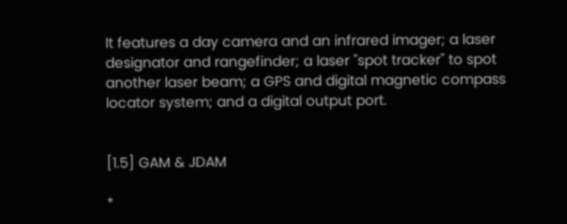It features a day camera and an infrared imager; a laser designator and rangefinder; a laser "spot tracker" to spot another laser beam; a GPS and digital magnetic compass locator system; and a digital output port.


[1.5] GAM & JDAM

*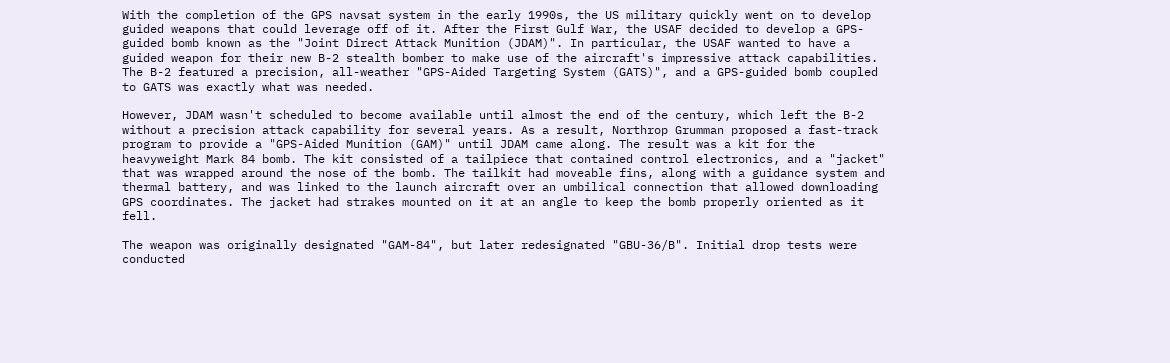With the completion of the GPS navsat system in the early 1990s, the US military quickly went on to develop guided weapons that could leverage off of it. After the First Gulf War, the USAF decided to develop a GPS-guided bomb known as the "Joint Direct Attack Munition (JDAM)". In particular, the USAF wanted to have a guided weapon for their new B-2 stealth bomber to make use of the aircraft's impressive attack capabilities. The B-2 featured a precision, all-weather "GPS-Aided Targeting System (GATS)", and a GPS-guided bomb coupled to GATS was exactly what was needed.

However, JDAM wasn't scheduled to become available until almost the end of the century, which left the B-2 without a precision attack capability for several years. As a result, Northrop Grumman proposed a fast-track program to provide a "GPS-Aided Munition (GAM)" until JDAM came along. The result was a kit for the heavyweight Mark 84 bomb. The kit consisted of a tailpiece that contained control electronics, and a "jacket" that was wrapped around the nose of the bomb. The tailkit had moveable fins, along with a guidance system and thermal battery, and was linked to the launch aircraft over an umbilical connection that allowed downloading GPS coordinates. The jacket had strakes mounted on it at an angle to keep the bomb properly oriented as it fell.

The weapon was originally designated "GAM-84", but later redesignated "GBU-36/B". Initial drop tests were conducted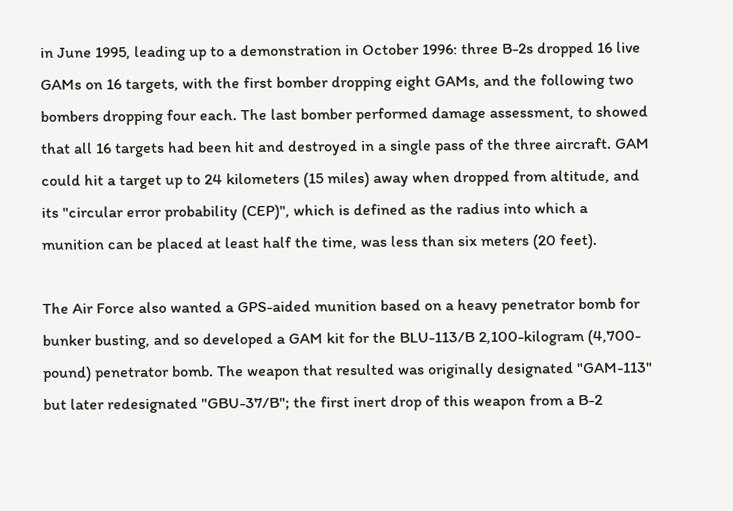in June 1995, leading up to a demonstration in October 1996: three B-2s dropped 16 live GAMs on 16 targets, with the first bomber dropping eight GAMs, and the following two bombers dropping four each. The last bomber performed damage assessment, to showed that all 16 targets had been hit and destroyed in a single pass of the three aircraft. GAM could hit a target up to 24 kilometers (15 miles) away when dropped from altitude, and its "circular error probability (CEP)", which is defined as the radius into which a munition can be placed at least half the time, was less than six meters (20 feet).

The Air Force also wanted a GPS-aided munition based on a heavy penetrator bomb for bunker busting, and so developed a GAM kit for the BLU-113/B 2,100-kilogram (4,700-pound) penetrator bomb. The weapon that resulted was originally designated "GAM-113" but later redesignated "GBU-37/B"; the first inert drop of this weapon from a B-2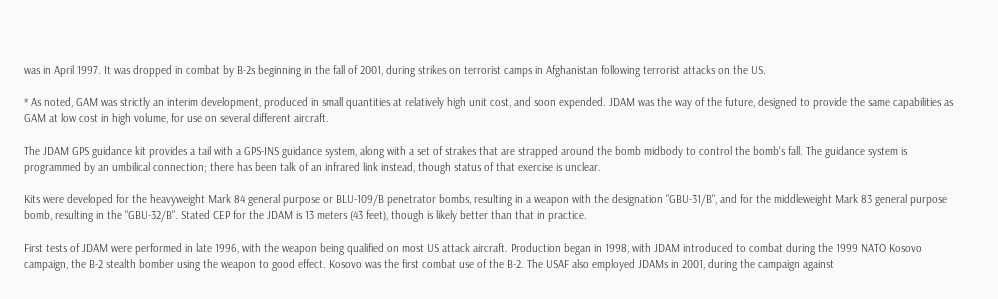was in April 1997. It was dropped in combat by B-2s beginning in the fall of 2001, during strikes on terrorist camps in Afghanistan following terrorist attacks on the US.

* As noted, GAM was strictly an interim development, produced in small quantities at relatively high unit cost, and soon expended. JDAM was the way of the future, designed to provide the same capabilities as GAM at low cost in high volume, for use on several different aircraft.

The JDAM GPS guidance kit provides a tail with a GPS-INS guidance system, along with a set of strakes that are strapped around the bomb midbody to control the bomb's fall. The guidance system is programmed by an umbilical connection; there has been talk of an infrared link instead, though status of that exercise is unclear.

Kits were developed for the heavyweight Mark 84 general purpose or BLU-109/B penetrator bombs, resulting in a weapon with the designation "GBU-31/B", and for the middleweight Mark 83 general purpose bomb, resulting in the "GBU-32/B". Stated CEP for the JDAM is 13 meters (43 feet), though is likely better than that in practice.

First tests of JDAM were performed in late 1996, with the weapon being qualified on most US attack aircraft. Production began in 1998, with JDAM introduced to combat during the 1999 NATO Kosovo campaign, the B-2 stealth bomber using the weapon to good effect. Kosovo was the first combat use of the B-2. The USAF also employed JDAMs in 2001, during the campaign against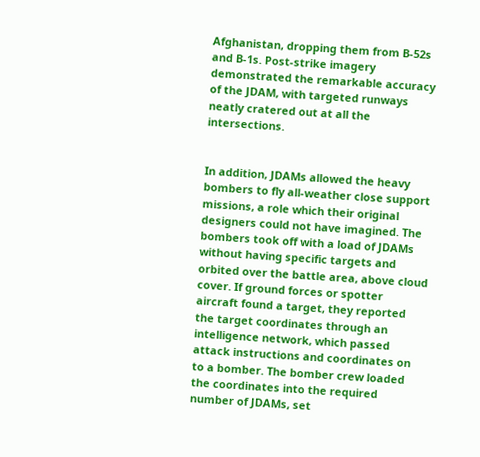Afghanistan, dropping them from B-52s and B-1s. Post-strike imagery demonstrated the remarkable accuracy of the JDAM, with targeted runways neatly cratered out at all the intersections.


In addition, JDAMs allowed the heavy bombers to fly all-weather close support missions, a role which their original designers could not have imagined. The bombers took off with a load of JDAMs without having specific targets and orbited over the battle area, above cloud cover. If ground forces or spotter aircraft found a target, they reported the target coordinates through an intelligence network, which passed attack instructions and coordinates on to a bomber. The bomber crew loaded the coordinates into the required number of JDAMs, set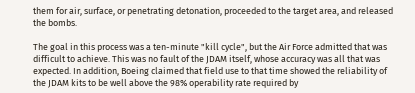them for air, surface, or penetrating detonation, proceeded to the target area, and released the bombs.

The goal in this process was a ten-minute "kill cycle", but the Air Force admitted that was difficult to achieve. This was no fault of the JDAM itself, whose accuracy was all that was expected. In addition, Boeing claimed that field use to that time showed the reliability of the JDAM kits to be well above the 98% operability rate required by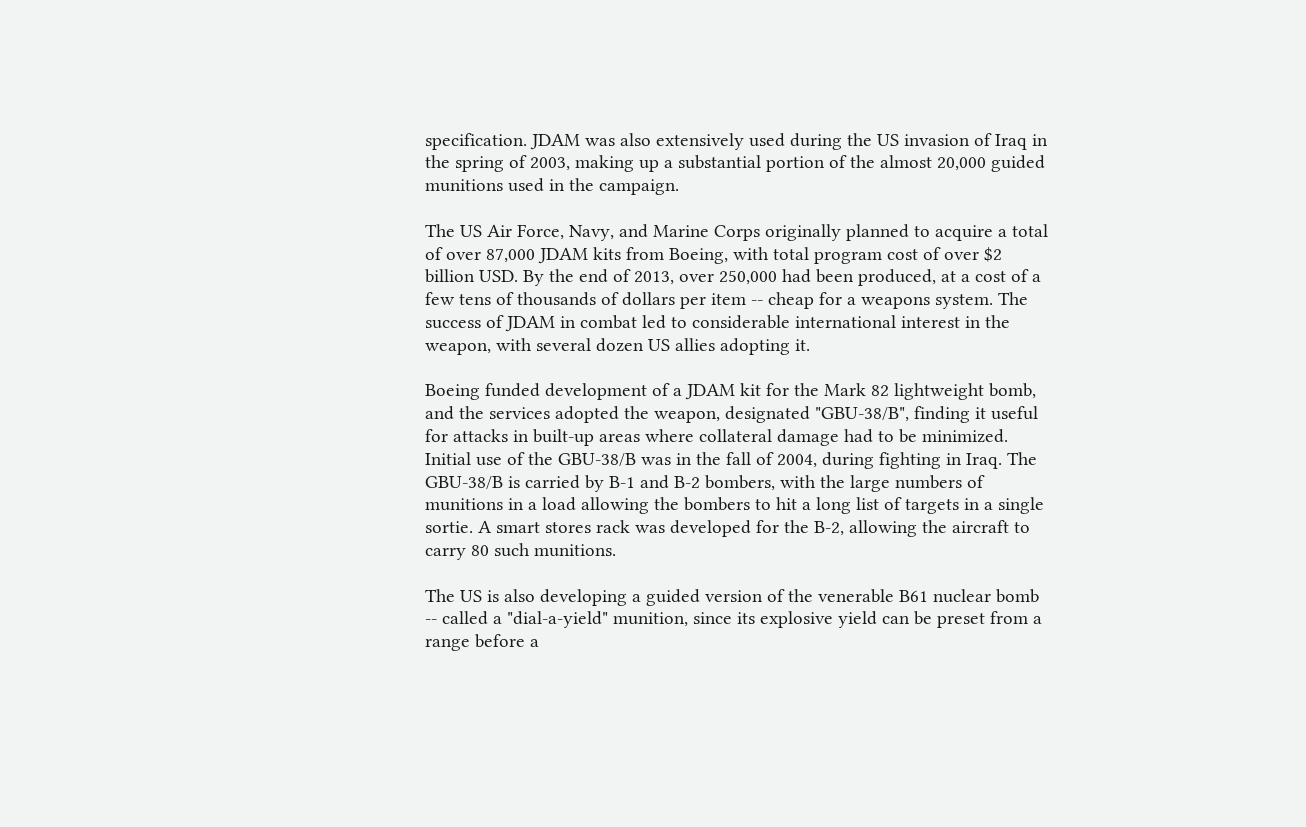specification. JDAM was also extensively used during the US invasion of Iraq in the spring of 2003, making up a substantial portion of the almost 20,000 guided munitions used in the campaign.

The US Air Force, Navy, and Marine Corps originally planned to acquire a total of over 87,000 JDAM kits from Boeing, with total program cost of over $2 billion USD. By the end of 2013, over 250,000 had been produced, at a cost of a few tens of thousands of dollars per item -- cheap for a weapons system. The success of JDAM in combat led to considerable international interest in the weapon, with several dozen US allies adopting it.

Boeing funded development of a JDAM kit for the Mark 82 lightweight bomb, and the services adopted the weapon, designated "GBU-38/B", finding it useful for attacks in built-up areas where collateral damage had to be minimized. Initial use of the GBU-38/B was in the fall of 2004, during fighting in Iraq. The GBU-38/B is carried by B-1 and B-2 bombers, with the large numbers of munitions in a load allowing the bombers to hit a long list of targets in a single sortie. A smart stores rack was developed for the B-2, allowing the aircraft to carry 80 such munitions.

The US is also developing a guided version of the venerable B61 nuclear bomb -- called a "dial-a-yield" munition, since its explosive yield can be preset from a range before a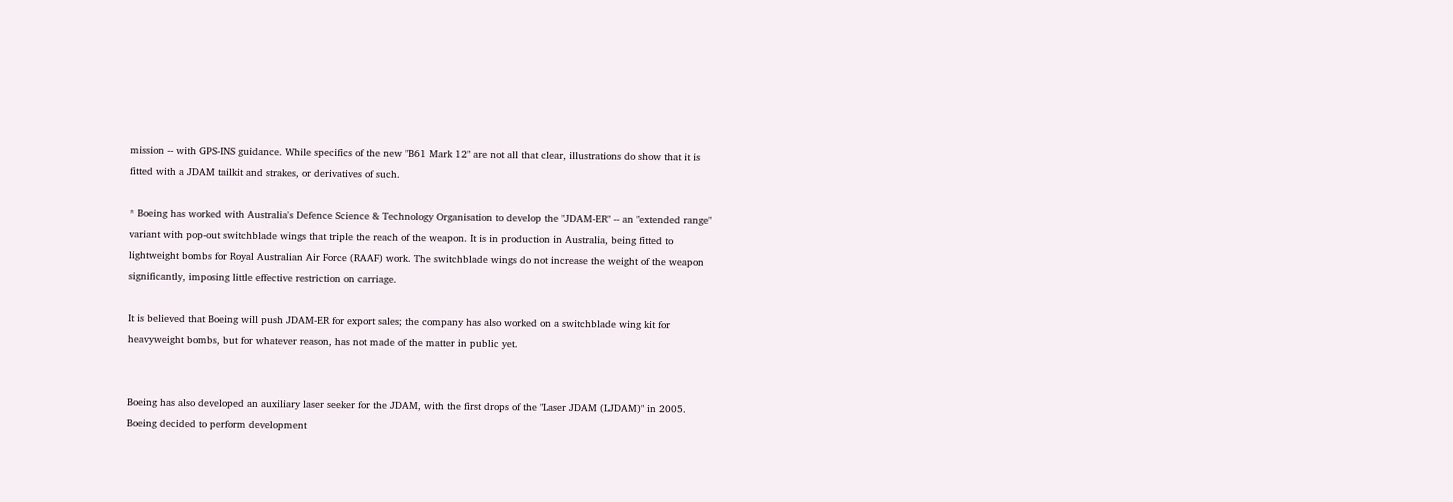mission -- with GPS-INS guidance. While specifics of the new "B61 Mark 12" are not all that clear, illustrations do show that it is fitted with a JDAM tailkit and strakes, or derivatives of such.

* Boeing has worked with Australia's Defence Science & Technology Organisation to develop the "JDAM-ER" -- an "extended range" variant with pop-out switchblade wings that triple the reach of the weapon. It is in production in Australia, being fitted to lightweight bombs for Royal Australian Air Force (RAAF) work. The switchblade wings do not increase the weight of the weapon significantly, imposing little effective restriction on carriage.

It is believed that Boeing will push JDAM-ER for export sales; the company has also worked on a switchblade wing kit for heavyweight bombs, but for whatever reason, has not made of the matter in public yet.


Boeing has also developed an auxiliary laser seeker for the JDAM, with the first drops of the "Laser JDAM (LJDAM)" in 2005. Boeing decided to perform development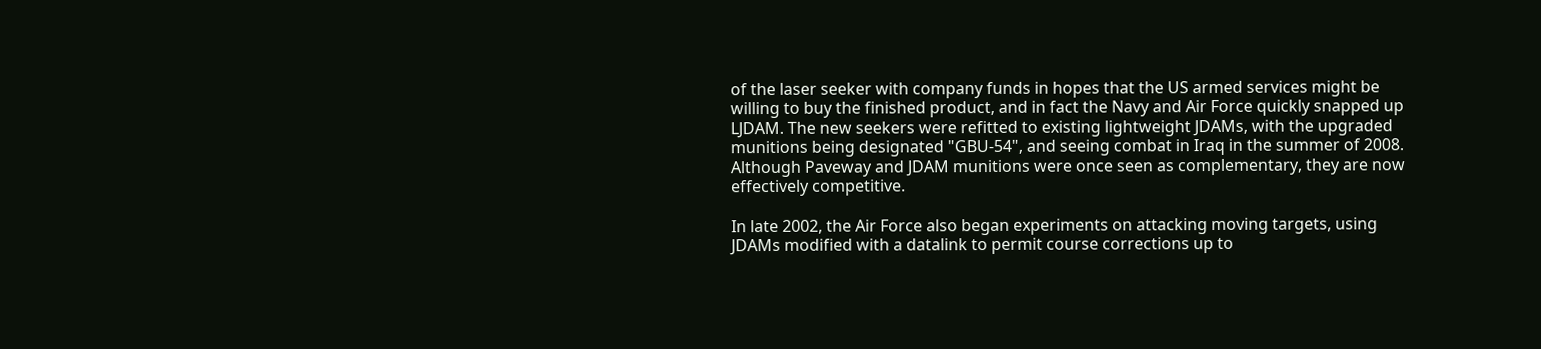of the laser seeker with company funds in hopes that the US armed services might be willing to buy the finished product, and in fact the Navy and Air Force quickly snapped up LJDAM. The new seekers were refitted to existing lightweight JDAMs, with the upgraded munitions being designated "GBU-54", and seeing combat in Iraq in the summer of 2008. Although Paveway and JDAM munitions were once seen as complementary, they are now effectively competitive.

In late 2002, the Air Force also began experiments on attacking moving targets, using JDAMs modified with a datalink to permit course corrections up to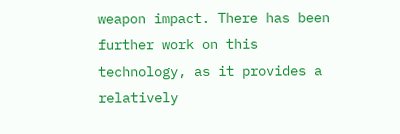weapon impact. There has been further work on this technology, as it provides a relatively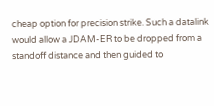cheap option for precision strike. Such a datalink would allow a JDAM-ER to be dropped from a standoff distance and then guided to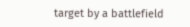target by a battlefield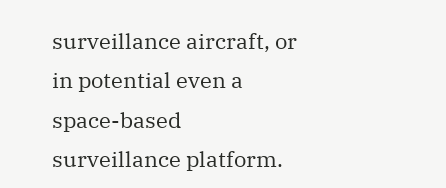surveillance aircraft, or in potential even a space-based surveillance platform.